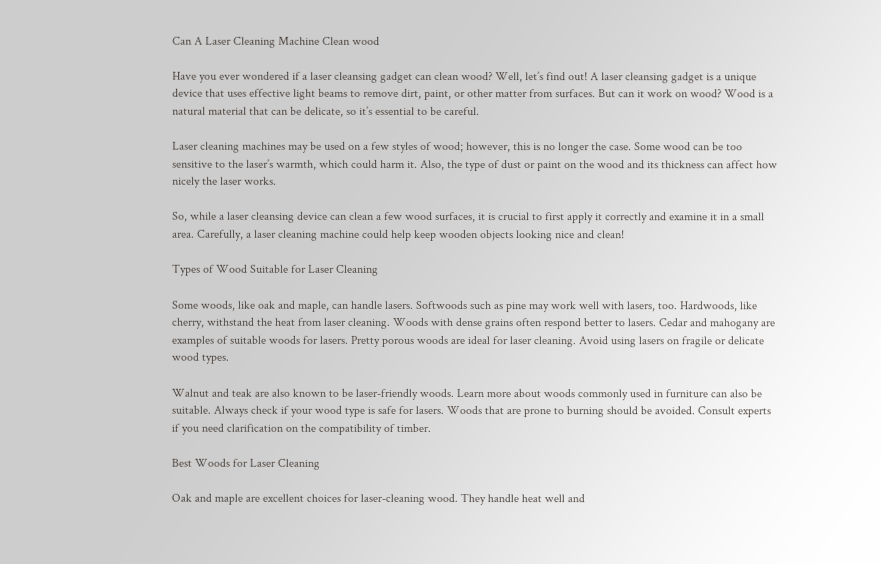Can A Laser Cleaning Machine Clean wood

Have you ever wondered if a laser cleansing gadget can clean wood? Well, let’s find out! A laser cleansing gadget is a unique device that uses effective light beams to remove dirt, paint, or other matter from surfaces. But can it work on wood? Wood is a natural material that can be delicate, so it’s essential to be careful.

Laser cleaning machines may be used on a few styles of wood; however, this is no longer the case. Some wood can be too sensitive to the laser’s warmth, which could harm it. Also, the type of dust or paint on the wood and its thickness can affect how nicely the laser works.

So, while a laser cleansing device can clean a few wood surfaces, it is crucial to first apply it correctly and examine it in a small area. Carefully, a laser cleaning machine could help keep wooden objects looking nice and clean!

Types of Wood Suitable for Laser Cleaning

Some woods, like oak and maple, can handle lasers. Softwoods such as pine may work well with lasers, too. Hardwoods, like cherry, withstand the heat from laser cleaning. Woods with dense grains often respond better to lasers. Cedar and mahogany are examples of suitable woods for lasers. Pretty porous woods are ideal for laser cleaning. Avoid using lasers on fragile or delicate wood types.

Walnut and teak are also known to be laser-friendly woods. Learn more about woods commonly used in furniture can also be suitable. Always check if your wood type is safe for lasers. Woods that are prone to burning should be avoided. Consult experts if you need clarification on the compatibility of timber.

Best Woods for Laser Cleaning

Oak and maple are excellent choices for laser-cleaning wood. They handle heat well and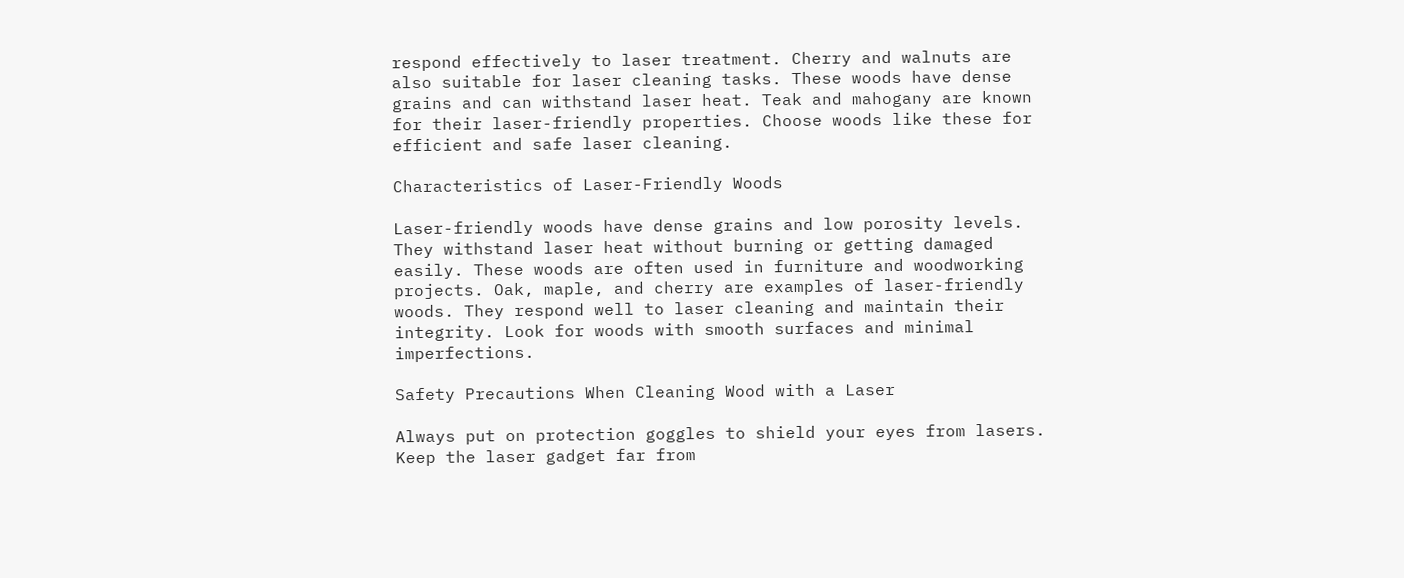respond effectively to laser treatment. Cherry and walnuts are also suitable for laser cleaning tasks. These woods have dense grains and can withstand laser heat. Teak and mahogany are known for their laser-friendly properties. Choose woods like these for efficient and safe laser cleaning.

Characteristics of Laser-Friendly Woods

Laser-friendly woods have dense grains and low porosity levels. They withstand laser heat without burning or getting damaged easily. These woods are often used in furniture and woodworking projects. Oak, maple, and cherry are examples of laser-friendly woods. They respond well to laser cleaning and maintain their integrity. Look for woods with smooth surfaces and minimal imperfections.

Safety Precautions When Cleaning Wood with a Laser

Always put on protection goggles to shield your eyes from lasers. Keep the laser gadget far from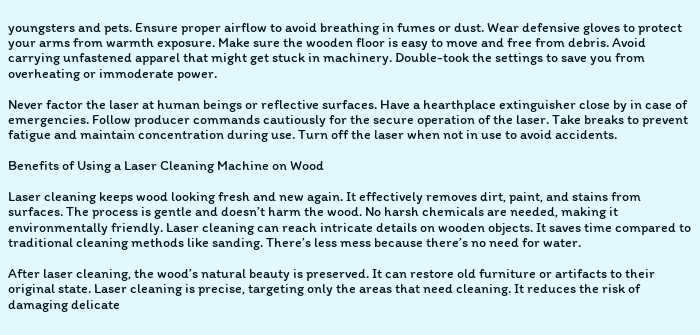youngsters and pets. Ensure proper airflow to avoid breathing in fumes or dust. Wear defensive gloves to protect your arms from warmth exposure. Make sure the wooden floor is easy to move and free from debris. Avoid carrying unfastened apparel that might get stuck in machinery. Double-took the settings to save you from overheating or immoderate power.

Never factor the laser at human beings or reflective surfaces. Have a hearthplace extinguisher close by in case of emergencies. Follow producer commands cautiously for the secure operation of the laser. Take breaks to prevent fatigue and maintain concentration during use. Turn off the laser when not in use to avoid accidents.

Benefits of Using a Laser Cleaning Machine on Wood

Laser cleaning keeps wood looking fresh and new again. It effectively removes dirt, paint, and stains from surfaces. The process is gentle and doesn’t harm the wood. No harsh chemicals are needed, making it environmentally friendly. Laser cleaning can reach intricate details on wooden objects. It saves time compared to traditional cleaning methods like sanding. There’s less mess because there’s no need for water.

After laser cleaning, the wood’s natural beauty is preserved. It can restore old furniture or artifacts to their original state. Laser cleaning is precise, targeting only the areas that need cleaning. It reduces the risk of damaging delicate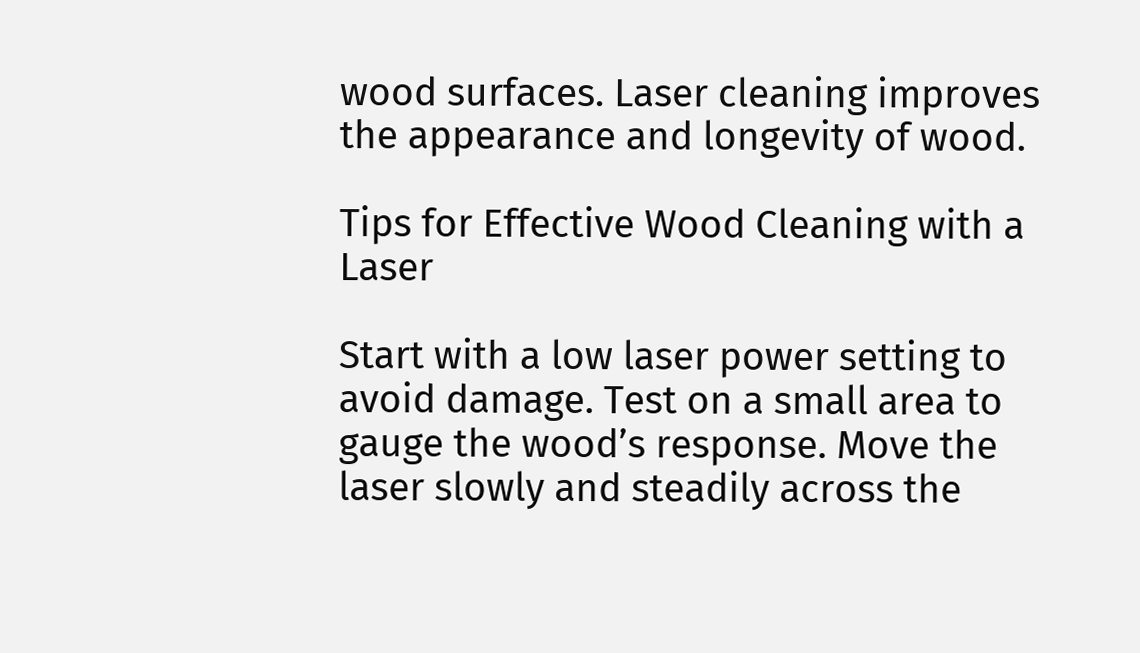wood surfaces. Laser cleaning improves the appearance and longevity of wood.

Tips for Effective Wood Cleaning with a Laser

Start with a low laser power setting to avoid damage. Test on a small area to gauge the wood’s response. Move the laser slowly and steadily across the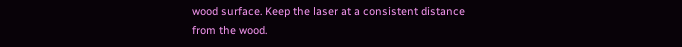wood surface. Keep the laser at a consistent distance from the wood.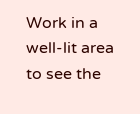Work in a well-lit area to see the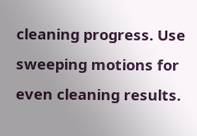cleaning progress. Use sweeping motions for even cleaning results.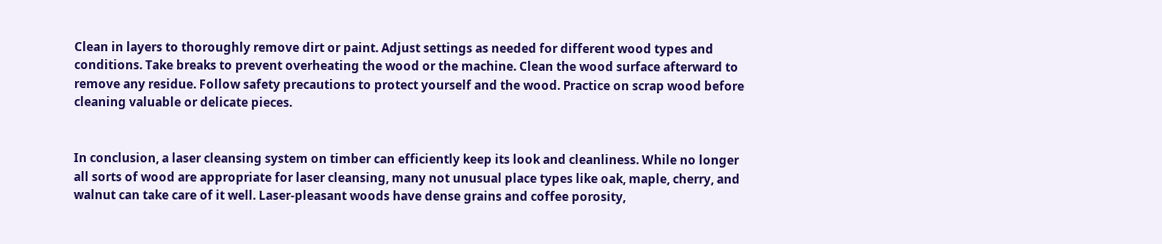Clean in layers to thoroughly remove dirt or paint. Adjust settings as needed for different wood types and conditions. Take breaks to prevent overheating the wood or the machine. Clean the wood surface afterward to remove any residue. Follow safety precautions to protect yourself and the wood. Practice on scrap wood before cleaning valuable or delicate pieces.


In conclusion, a laser cleansing system on timber can efficiently keep its look and cleanliness. While no longer all sorts of wood are appropriate for laser cleansing, many not unusual place types like oak, maple, cherry, and walnut can take care of it well. Laser-pleasant woods have dense grains and coffee porosity,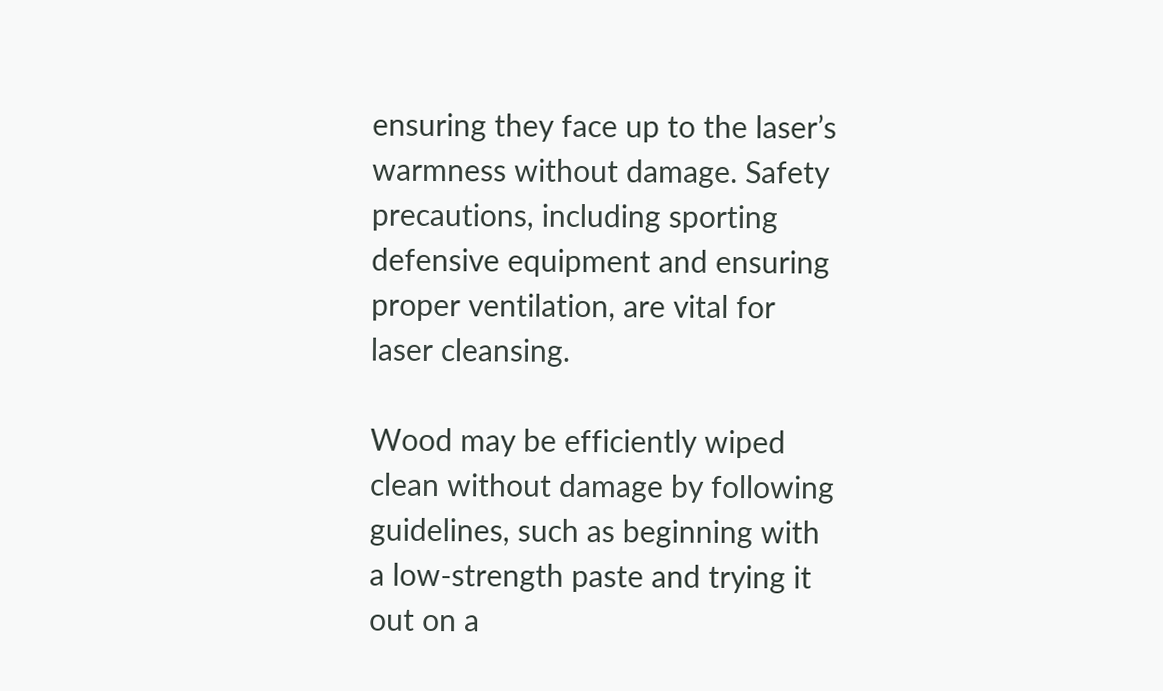ensuring they face up to the laser’s warmness without damage. Safety precautions, including sporting defensive equipment and ensuring proper ventilation, are vital for laser cleansing.

Wood may be efficiently wiped clean without damage by following guidelines, such as beginning with a low-strength paste and trying it out on a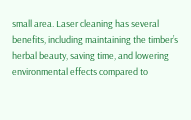small area. Laser cleaning has several benefits, including maintaining the timber’s herbal beauty, saving time, and lowering environmental effects compared to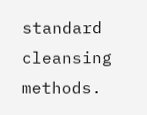standard cleansing methods.